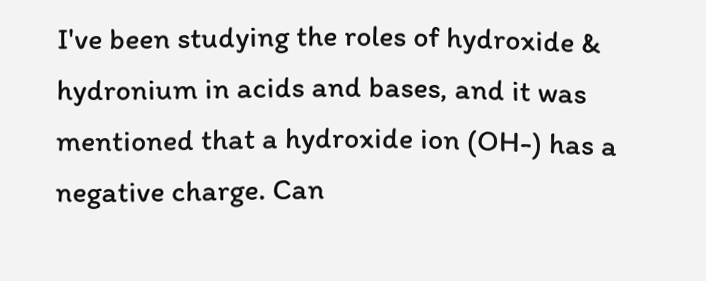I've been studying the roles of hydroxide & hydronium in acids and bases, and it was mentioned that a hydroxide ion (OH-) has a negative charge. Can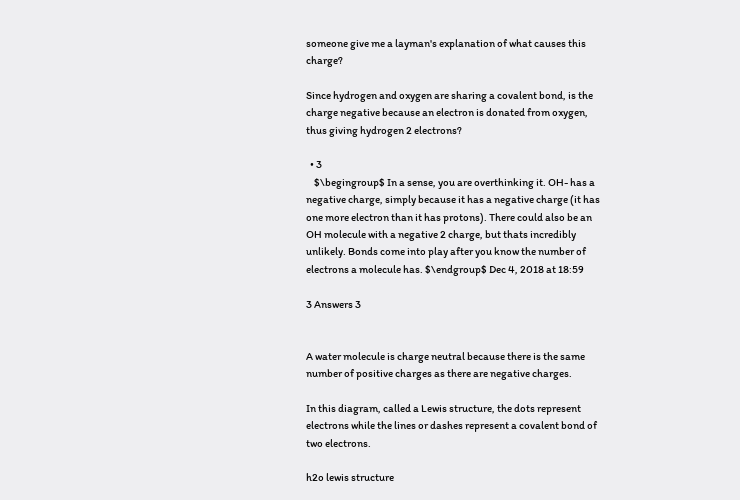someone give me a layman's explanation of what causes this charge?

Since hydrogen and oxygen are sharing a covalent bond, is the charge negative because an electron is donated from oxygen, thus giving hydrogen 2 electrons?

  • 3
    $\begingroup$ In a sense, you are overthinking it. OH- has a negative charge, simply because it has a negative charge (it has one more electron than it has protons). There could also be an OH molecule with a negative 2 charge, but thats incredibly unlikely. Bonds come into play after you know the number of electrons a molecule has. $\endgroup$ Dec 4, 2018 at 18:59

3 Answers 3


A water molecule is charge neutral because there is the same number of positive charges as there are negative charges.

In this diagram, called a Lewis structure, the dots represent electrons while the lines or dashes represent a covalent bond of two electrons.

h2o lewis structure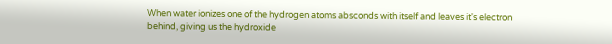When water ionizes one of the hydrogen atoms absconds with itself and leaves it's electron behind, giving us the hydroxide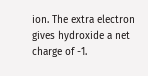ion. The extra electron gives hydroxide a net charge of -1.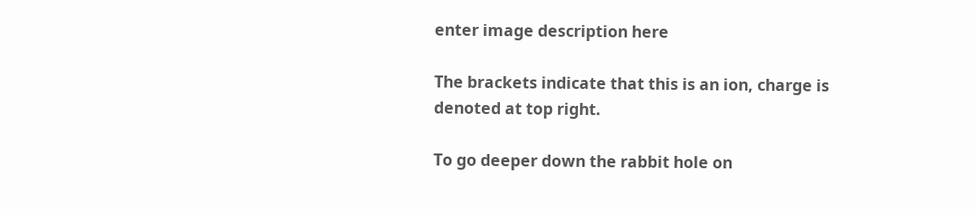enter image description here

The brackets indicate that this is an ion, charge is denoted at top right.

To go deeper down the rabbit hole on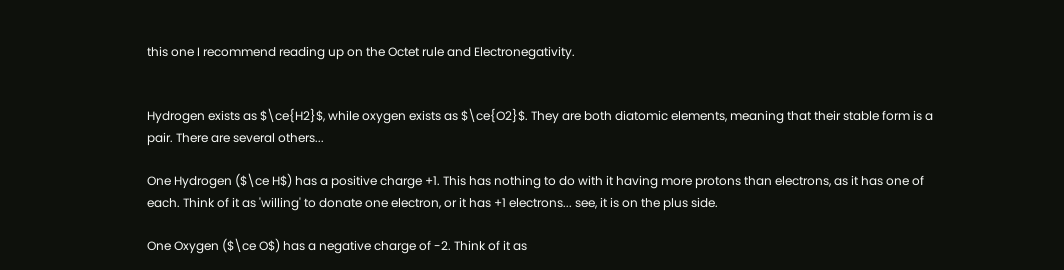this one I recommend reading up on the Octet rule and Electronegativity.


Hydrogen exists as $\ce{H2}$, while oxygen exists as $\ce{O2}$. They are both diatomic elements, meaning that their stable form is a pair. There are several others...

One Hydrogen ($\ce H$) has a positive charge +1. This has nothing to do with it having more protons than electrons, as it has one of each. Think of it as 'willing' to donate one electron, or it has +1 electrons... see, it is on the plus side.

One Oxygen ($\ce O$) has a negative charge of -2. Think of it as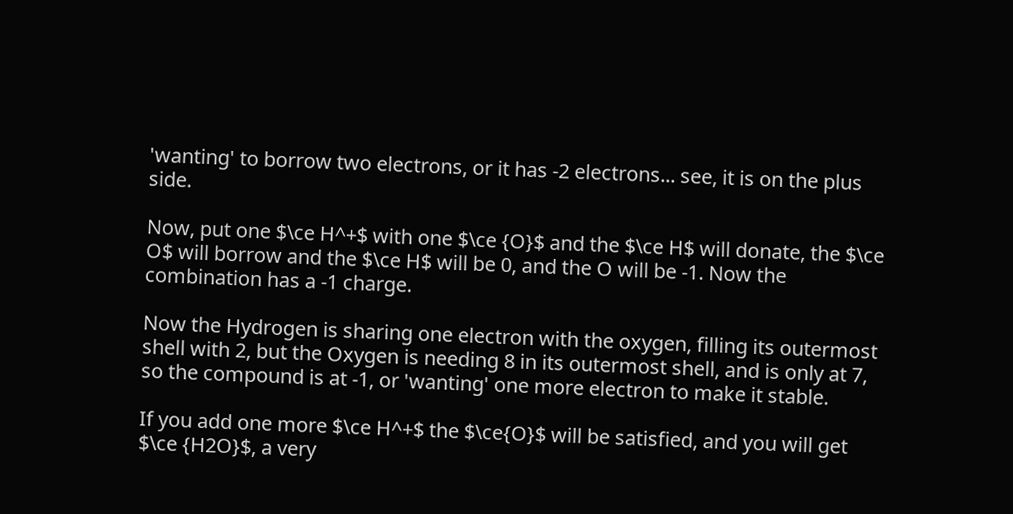'wanting' to borrow two electrons, or it has -2 electrons... see, it is on the plus side.

Now, put one $\ce H^+$ with one $\ce {O}$ and the $\ce H$ will donate, the $\ce O$ will borrow and the $\ce H$ will be 0, and the O will be -1. Now the combination has a -1 charge.

Now the Hydrogen is sharing one electron with the oxygen, filling its outermost shell with 2, but the Oxygen is needing 8 in its outermost shell, and is only at 7, so the compound is at -1, or 'wanting' one more electron to make it stable.

If you add one more $\ce H^+$ the $\ce{O}$ will be satisfied, and you will get $\ce {H2O}$, a very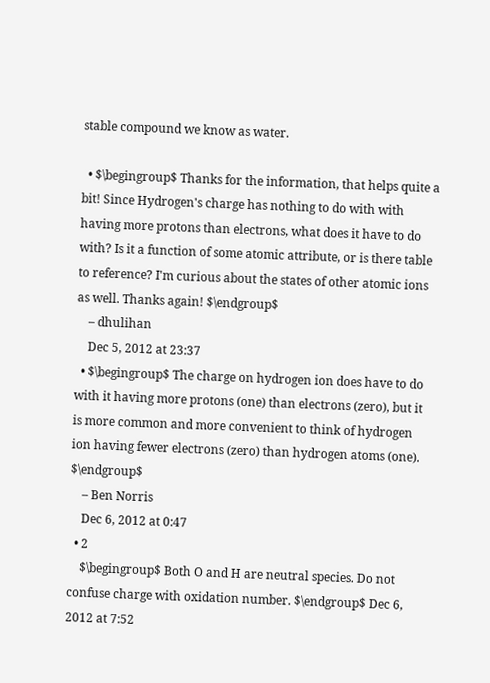stable compound we know as water.

  • $\begingroup$ Thanks for the information, that helps quite a bit! Since Hydrogen's charge has nothing to do with with having more protons than electrons, what does it have to do with? Is it a function of some atomic attribute, or is there table to reference? I'm curious about the states of other atomic ions as well. Thanks again! $\endgroup$
    – dhulihan
    Dec 5, 2012 at 23:37
  • $\begingroup$ The charge on hydrogen ion does have to do with it having more protons (one) than electrons (zero), but it is more common and more convenient to think of hydrogen ion having fewer electrons (zero) than hydrogen atoms (one). $\endgroup$
    – Ben Norris
    Dec 6, 2012 at 0:47
  • 2
    $\begingroup$ Both O and H are neutral species. Do not confuse charge with oxidation number. $\endgroup$ Dec 6, 2012 at 7:52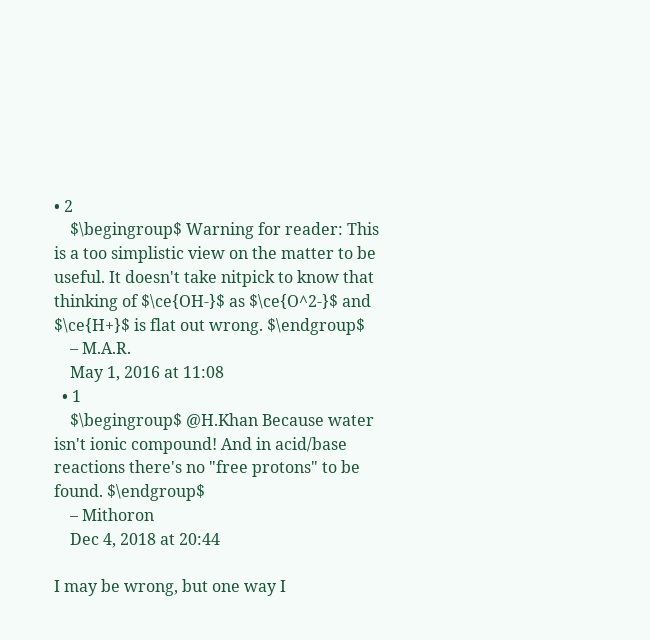• 2
    $\begingroup$ Warning for reader: This is a too simplistic view on the matter to be useful. It doesn't take nitpick to know that thinking of $\ce{OH-}$ as $\ce{O^2-}$ and $\ce{H+}$ is flat out wrong. $\endgroup$
    – M.A.R.
    May 1, 2016 at 11:08
  • 1
    $\begingroup$ @H.Khan Because water isn't ionic compound! And in acid/base reactions there's no "free protons" to be found. $\endgroup$
    – Mithoron
    Dec 4, 2018 at 20:44

I may be wrong, but one way I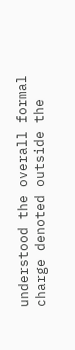understood the overall formal charge denoted outside the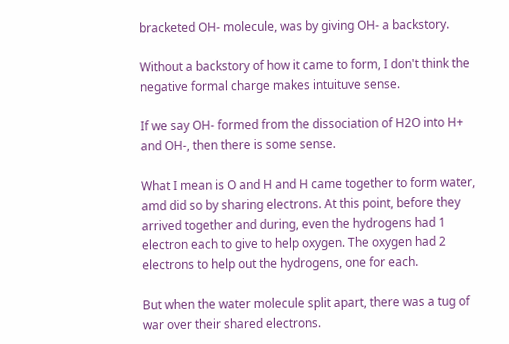bracketed OH- molecule, was by giving OH- a backstory.

Without a backstory of how it came to form, I don't think the negative formal charge makes intuituve sense.

If we say OH- formed from the dissociation of H2O into H+ and OH-, then there is some sense.

What I mean is O and H and H came together to form water, amd did so by sharing electrons. At this point, before they arrived together and during, even the hydrogens had 1 electron each to give to help oxygen. The oxygen had 2 electrons to help out the hydrogens, one for each.

But when the water molecule split apart, there was a tug of war over their shared electrons.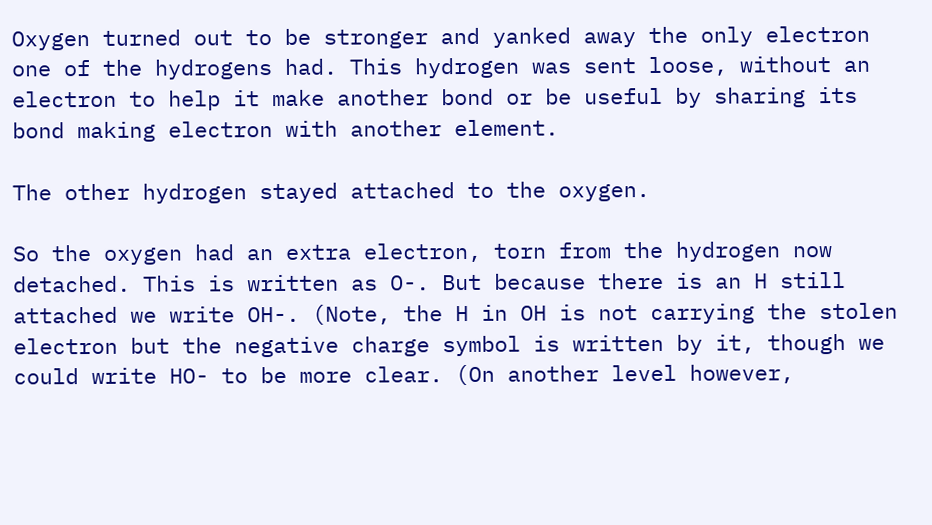Oxygen turned out to be stronger and yanked away the only electron one of the hydrogens had. This hydrogen was sent loose, without an electron to help it make another bond or be useful by sharing its bond making electron with another element.

The other hydrogen stayed attached to the oxygen.

So the oxygen had an extra electron, torn from the hydrogen now detached. This is written as O-. But because there is an H still attached we write OH-. (Note, the H in OH is not carrying the stolen electron but the negative charge symbol is written by it, though we could write HO- to be more clear. (On another level however,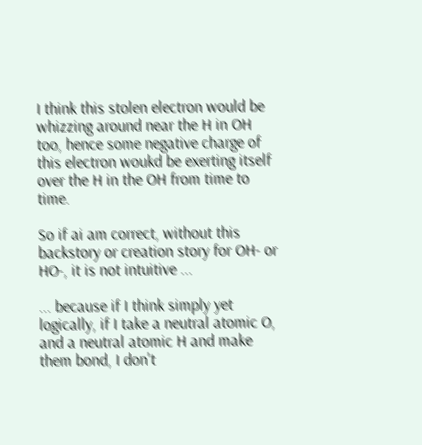I think this stolen electron would be whizzing around near the H in OH too, hence some negative charge of this electron woukd be exerting itself over the H in the OH from time to time.

So if ai am correct, without this backstory or creation story for OH- or HO-, it is not intuitive ...

... because if I think simply yet logically, if I take a neutral atomic O, and a neutral atomic H and make them bond, I don't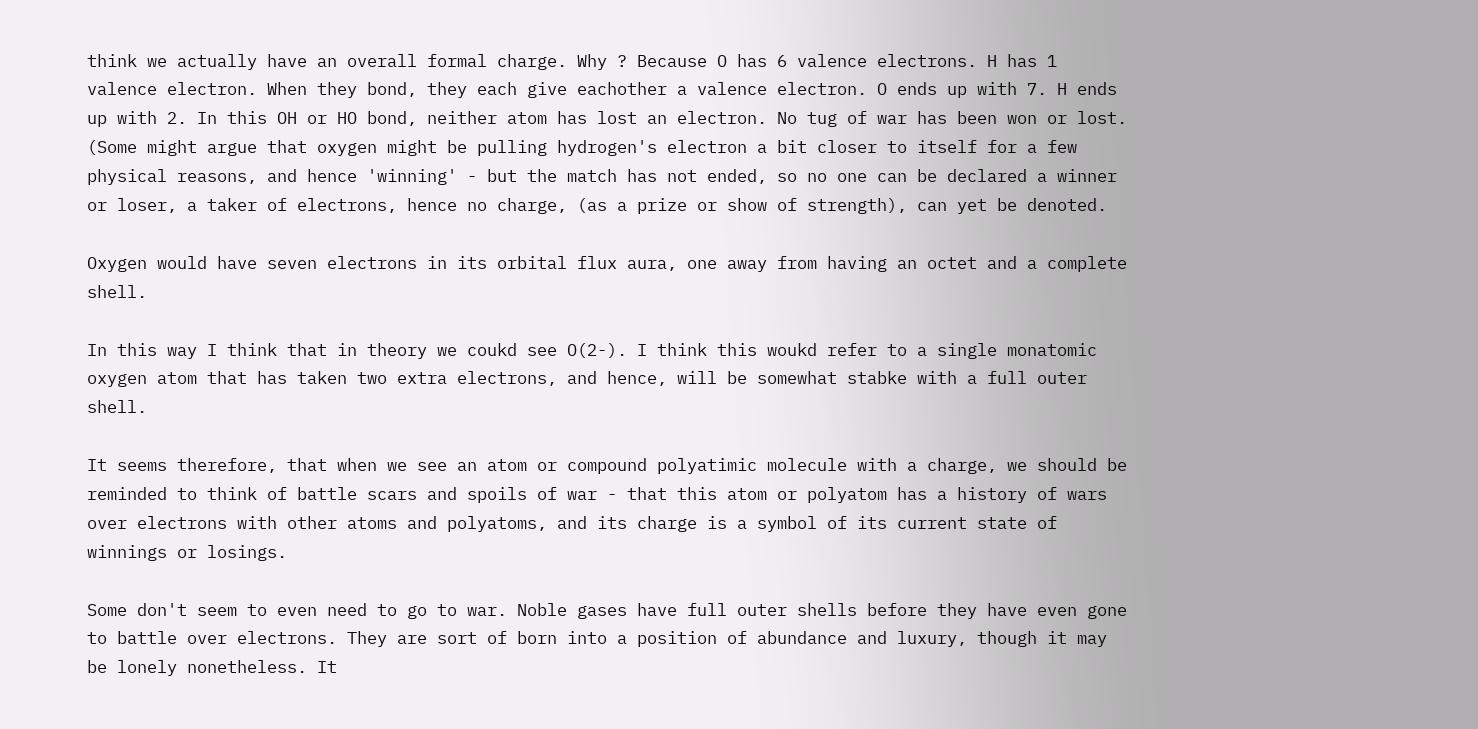think we actually have an overall formal charge. Why ? Because O has 6 valence electrons. H has 1 valence electron. When they bond, they each give eachother a valence electron. O ends up with 7. H ends up with 2. In this OH or HO bond, neither atom has lost an electron. No tug of war has been won or lost. (Some might argue that oxygen might be pulling hydrogen's electron a bit closer to itself for a few physical reasons, and hence 'winning' - but the match has not ended, so no one can be declared a winner or loser, a taker of electrons, hence no charge, (as a prize or show of strength), can yet be denoted.

Oxygen would have seven electrons in its orbital flux aura, one away from having an octet and a complete shell.

In this way I think that in theory we coukd see O(2-). I think this woukd refer to a single monatomic oxygen atom that has taken two extra electrons, and hence, will be somewhat stabke with a full outer shell.

It seems therefore, that when we see an atom or compound polyatimic molecule with a charge, we should be reminded to think of battle scars and spoils of war - that this atom or polyatom has a history of wars over electrons with other atoms and polyatoms, and its charge is a symbol of its current state of winnings or losings.

Some don't seem to even need to go to war. Noble gases have full outer shells before they have even gone to battle over electrons. They are sort of born into a position of abundance and luxury, though it may be lonely nonetheless. It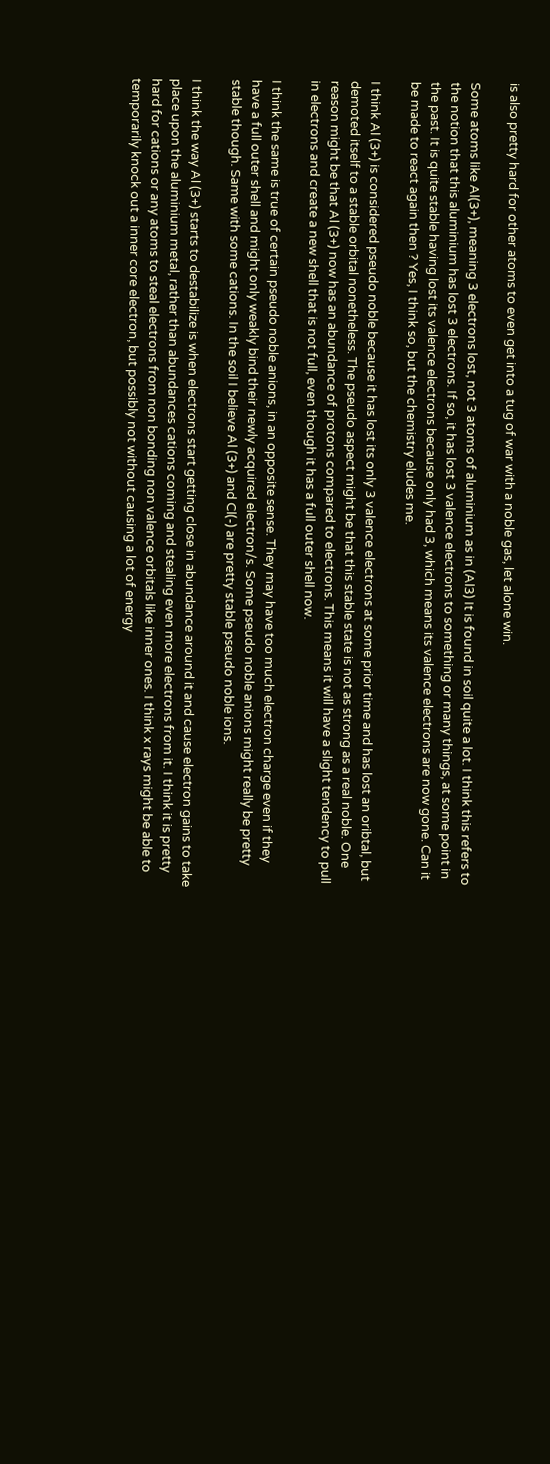is also pretty hard for other atoms to even get into a tug of war with a noble gas, let alone win.

Some atoms like Al(3+), meaning 3 electrons lost, not 3 atoms of aluminium as in (Al3) It is found in soil quite a lot. I think this refers to the notion that this aluminium has lost 3 electrons. If so, it has lost 3 valence electrons to something or many things, at some point in the past. It is quite stable having lost its valence electrons because only had 3, which means its valence electrons are now gone. Can it be made to react again then ? Yes, I think so, but the chemistry eludes me.

I think Al (3+) is considered pseudo noble because it has lost its only 3 valence electrons at some prior time and has lost an oribtal, but demoted itself to a stable orbital nonetheless. The pseudo aspect might be that this stable state is not as strong as a real noble. One reason might be that Al (3+) now has an abundance of protons compared to electrons. This means it will have a slight tendency to pull in electrons and create a new shell that is not full, even though it has a full outer shell now.

I think the same is true of certain pseudo noble anions, in an opposite sense. They may have too much electron charge even if they have a full outer shell and might only weakly bind their newly acquired electron/s. Some pseudo noble anions might really be pretty stable though. Same with some cations. In the soil I believe Al (3+) and Cl(-) are pretty stable pseudo noble ions.

I think the way Al (3+) starts to destabilize is when electrons start getting close in abundance around it and cause electron gains to take place upon the aluminium metal, rather than abundances cations coming and stealing even more electrons from it. I think it is pretty hard for cations or any atoms to steal electrons from non bonding non valence orbitals like inner ones. I think x rays might be able to temporarily knock out a inner core electron, but possibly not without causing a lot of energy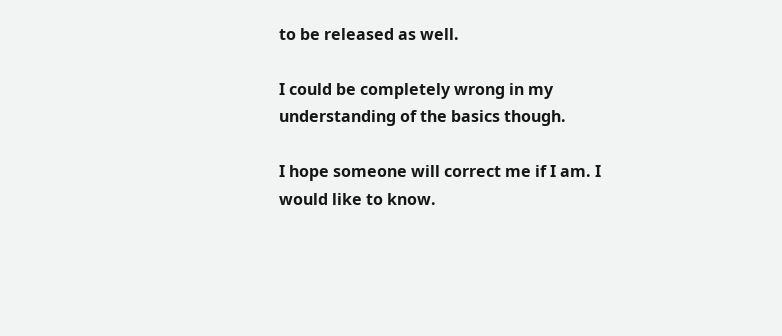to be released as well.

I could be completely wrong in my understanding of the basics though.

I hope someone will correct me if I am. I would like to know.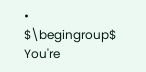• $\begingroup$ You're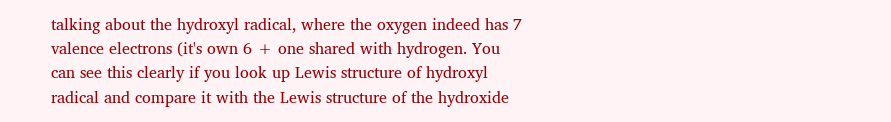talking about the hydroxyl radical, where the oxygen indeed has 7 valence electrons (it's own 6 + one shared with hydrogen. You can see this clearly if you look up Lewis structure of hydroxyl radical and compare it with the Lewis structure of the hydroxide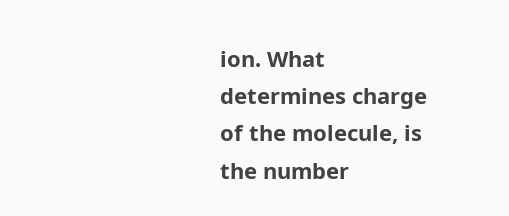ion. What determines charge of the molecule, is the number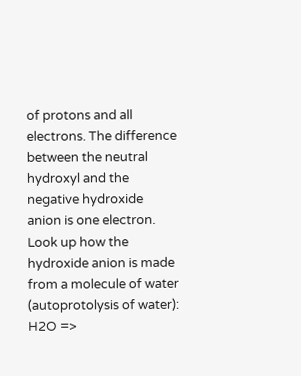of protons and all electrons. The difference between the neutral hydroxyl and the negative hydroxide anion is one electron. Look up how the hydroxide anion is made from a molecule of water (autoprotolysis of water): H2O =>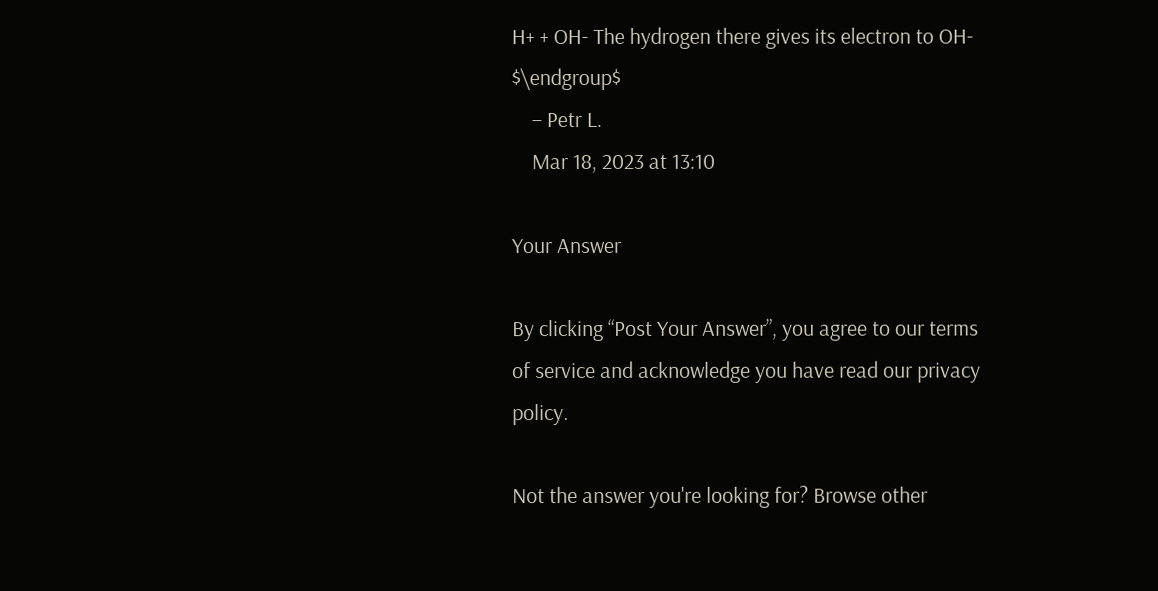H+ + OH- The hydrogen there gives its electron to OH- $\endgroup$
    – Petr L.
    Mar 18, 2023 at 13:10

Your Answer

By clicking “Post Your Answer”, you agree to our terms of service and acknowledge you have read our privacy policy.

Not the answer you're looking for? Browse other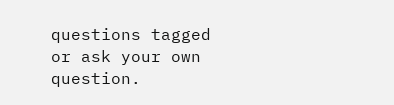questions tagged or ask your own question.